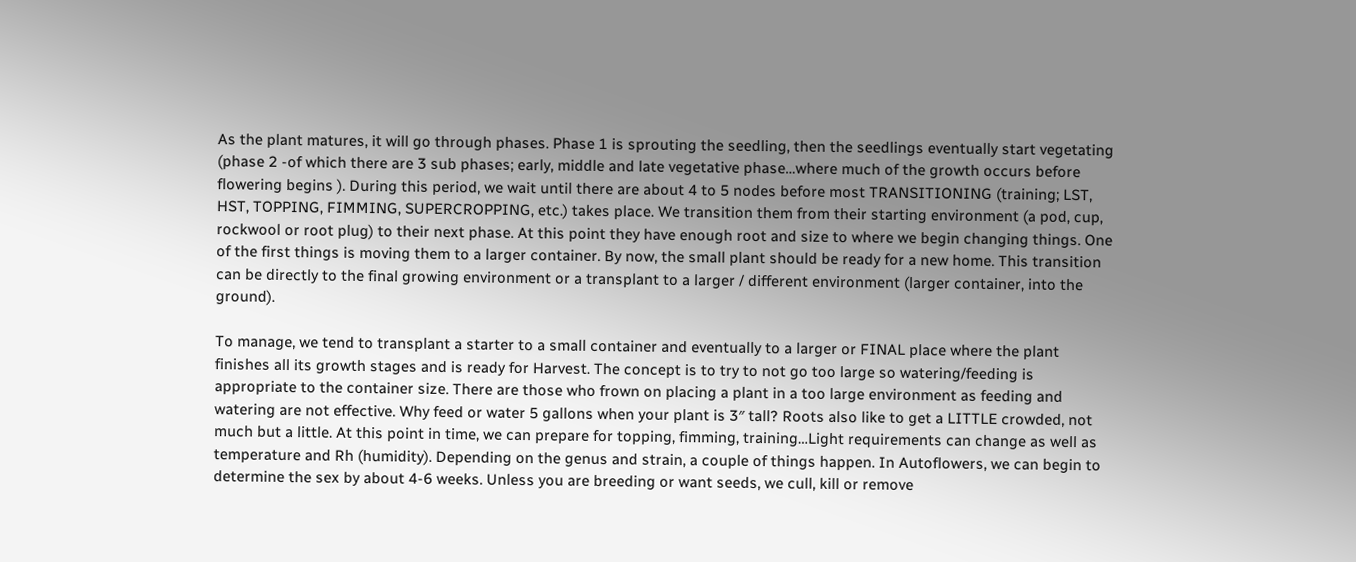As the plant matures, it will go through phases. Phase 1 is sprouting the seedling, then the seedlings eventually start vegetating (phase 2 -of which there are 3 sub phases; early, middle and late vegetative phase…where much of the growth occurs before flowering begins ). During this period, we wait until there are about 4 to 5 nodes before most TRANSITIONING (training; LST, HST, TOPPING, FIMMING, SUPERCROPPING, etc.) takes place. We transition them from their starting environment (a pod, cup, rockwool or root plug) to their next phase. At this point they have enough root and size to where we begin changing things. One of the first things is moving them to a larger container. By now, the small plant should be ready for a new home. This transition can be directly to the final growing environment or a transplant to a larger / different environment (larger container, into the ground).

To manage, we tend to transplant a starter to a small container and eventually to a larger or FINAL place where the plant finishes all its growth stages and is ready for Harvest. The concept is to try to not go too large so watering/feeding is appropriate to the container size. There are those who frown on placing a plant in a too large environment as feeding and watering are not effective. Why feed or water 5 gallons when your plant is 3″ tall? Roots also like to get a LITTLE crowded, not much but a little. At this point in time, we can prepare for topping, fimming, training…Light requirements can change as well as temperature and Rh (humidity). Depending on the genus and strain, a couple of things happen. In Autoflowers, we can begin to determine the sex by about 4-6 weeks. Unless you are breeding or want seeds, we cull, kill or remove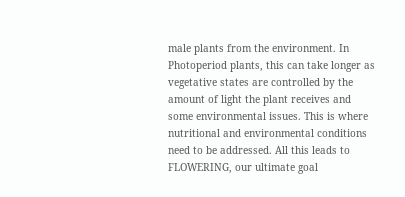male plants from the environment. In Photoperiod plants, this can take longer as vegetative states are controlled by the amount of light the plant receives and some environmental issues. This is where nutritional and environmental conditions need to be addressed. All this leads to FLOWERING, our ultimate goal